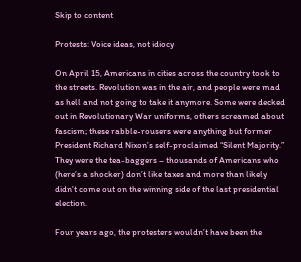Skip to content

Protests: Voice ideas, not idiocy

On April 15, Americans in cities across the country took to the streets. Revolution was in the air, and people were mad as hell and not going to take it anymore. Some were decked out in Revolutionary War uniforms, others screamed about fascism; these rabble-rousers were anything but former President Richard Nixon’s self-proclaimed “Silent Majority.” They were the tea-baggers – thousands of Americans who (here’s a shocker) don’t like taxes and more than likely didn’t come out on the winning side of the last presidential election.

Four years ago, the protesters wouldn’t have been the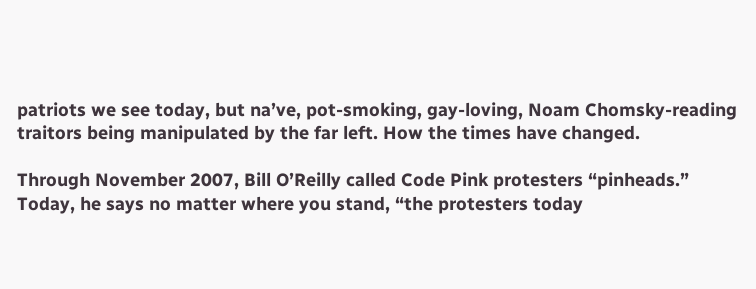patriots we see today, but na’ve, pot-smoking, gay-loving, Noam Chomsky-reading traitors being manipulated by the far left. How the times have changed.

Through November 2007, Bill O’Reilly called Code Pink protesters “pinheads.” Today, he says no matter where you stand, “the protesters today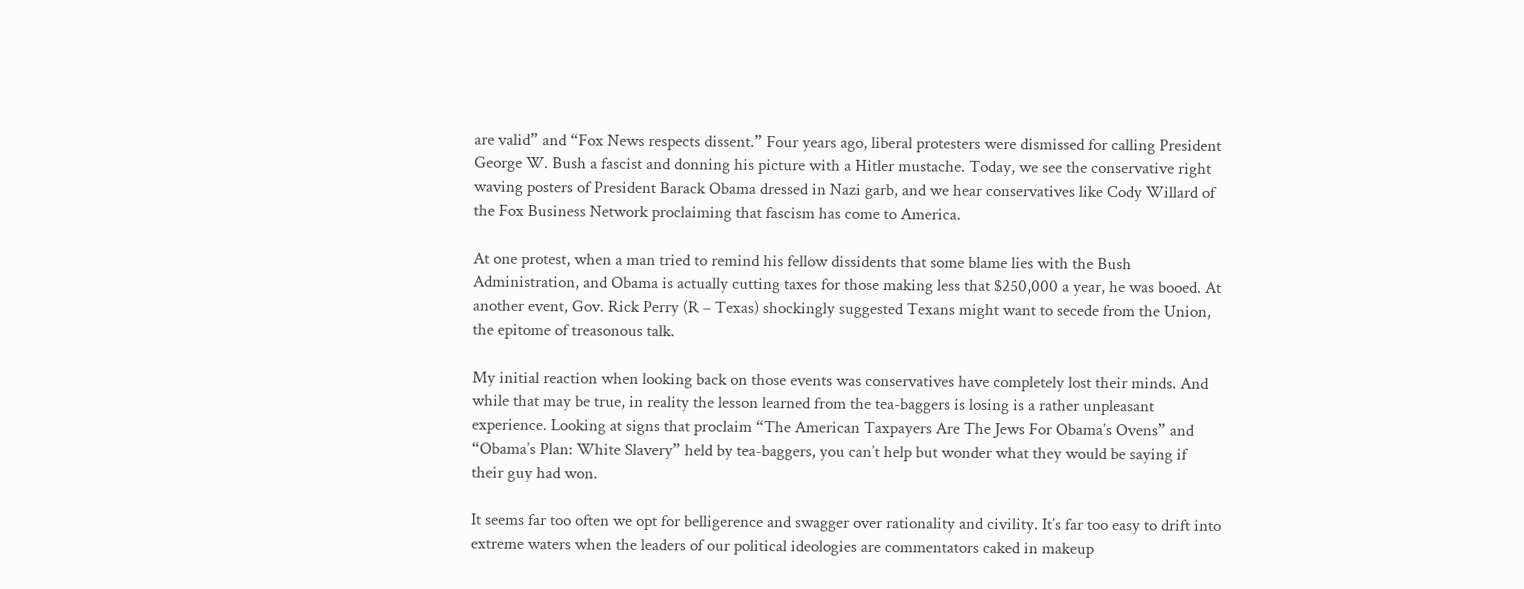are valid” and “Fox News respects dissent.” Four years ago, liberal protesters were dismissed for calling President George W. Bush a fascist and donning his picture with a Hitler mustache. Today, we see the conservative right waving posters of President Barack Obama dressed in Nazi garb, and we hear conservatives like Cody Willard of the Fox Business Network proclaiming that fascism has come to America.

At one protest, when a man tried to remind his fellow dissidents that some blame lies with the Bush Administration, and Obama is actually cutting taxes for those making less that $250,000 a year, he was booed. At another event, Gov. Rick Perry (R – Texas) shockingly suggested Texans might want to secede from the Union, the epitome of treasonous talk.

My initial reaction when looking back on those events was conservatives have completely lost their minds. And while that may be true, in reality the lesson learned from the tea-baggers is losing is a rather unpleasant experience. Looking at signs that proclaim “The American Taxpayers Are The Jews For Obama’s Ovens” and “Obama’s Plan: White Slavery” held by tea-baggers, you can’t help but wonder what they would be saying if their guy had won.

It seems far too often we opt for belligerence and swagger over rationality and civility. It’s far too easy to drift into extreme waters when the leaders of our political ideologies are commentators caked in makeup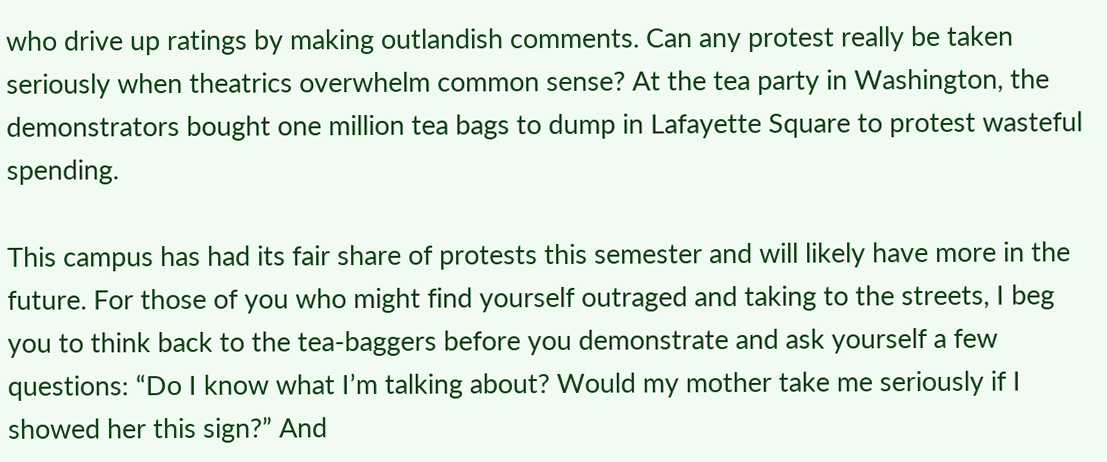who drive up ratings by making outlandish comments. Can any protest really be taken seriously when theatrics overwhelm common sense? At the tea party in Washington, the demonstrators bought one million tea bags to dump in Lafayette Square to protest wasteful spending.

This campus has had its fair share of protests this semester and will likely have more in the future. For those of you who might find yourself outraged and taking to the streets, I beg you to think back to the tea-baggers before you demonstrate and ask yourself a few questions: “Do I know what I’m talking about? Would my mother take me seriously if I showed her this sign?” And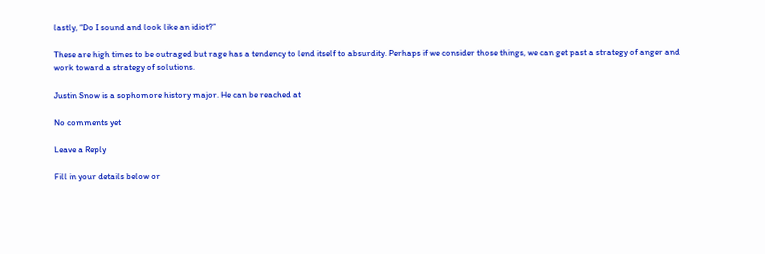lastly, “Do I sound and look like an idiot?”

These are high times to be outraged but rage has a tendency to lend itself to absurdity. Perhaps if we consider those things, we can get past a strategy of anger and work toward a strategy of solutions.

Justin Snow is a sophomore history major. He can be reached at

No comments yet

Leave a Reply

Fill in your details below or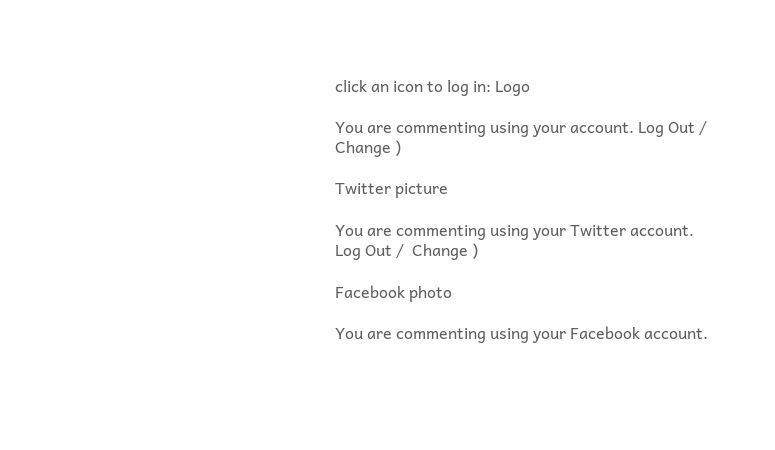click an icon to log in: Logo

You are commenting using your account. Log Out /  Change )

Twitter picture

You are commenting using your Twitter account. Log Out /  Change )

Facebook photo

You are commenting using your Facebook account.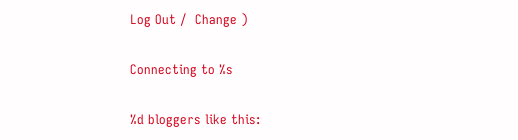Log Out /  Change )

Connecting to %s

%d bloggers like this: